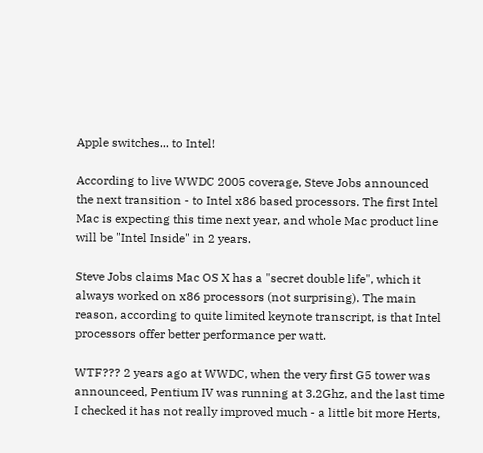Apple switches... to Intel!

According to live WWDC 2005 coverage, Steve Jobs announced the next transition - to Intel x86 based processors. The first Intel Mac is expecting this time next year, and whole Mac product line will be "Intel Inside" in 2 years.

Steve Jobs claims Mac OS X has a "secret double life", which it always worked on x86 processors (not surprising). The main reason, according to quite limited keynote transcript, is that Intel processors offer better performance per watt.

WTF??? 2 years ago at WWDC, when the very first G5 tower was announceed, Pentium IV was running at 3.2Ghz, and the last time I checked it has not really improved much - a little bit more Herts,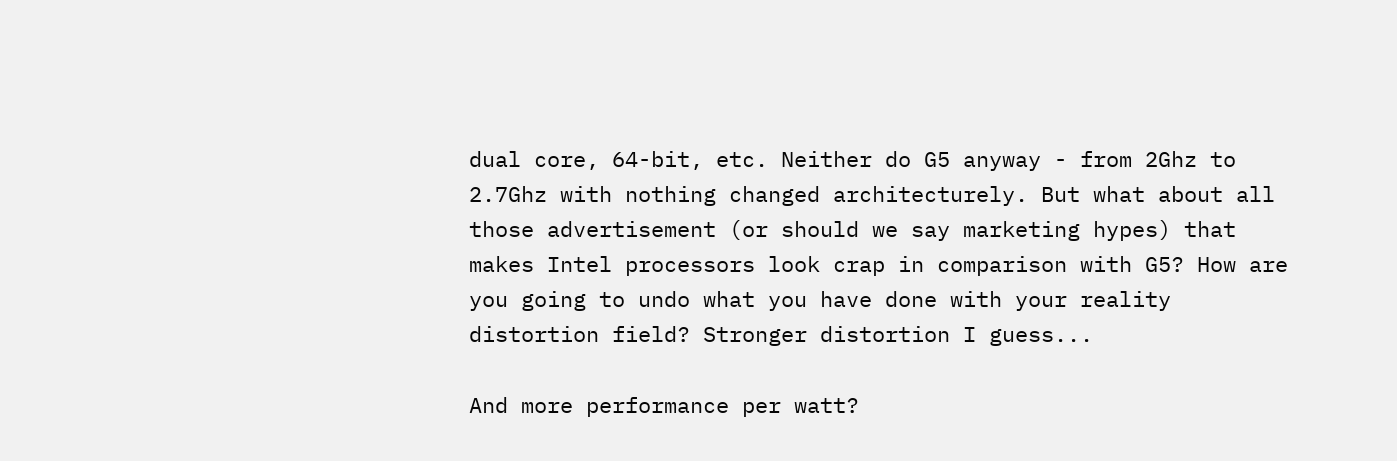dual core, 64-bit, etc. Neither do G5 anyway - from 2Ghz to 2.7Ghz with nothing changed architecturely. But what about all those advertisement (or should we say marketing hypes) that makes Intel processors look crap in comparison with G5? How are you going to undo what you have done with your reality distortion field? Stronger distortion I guess...

And more performance per watt?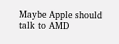Maybe Apple should talk to AMD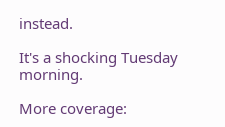instead.

It's a shocking Tuesday morning.

More coverage: